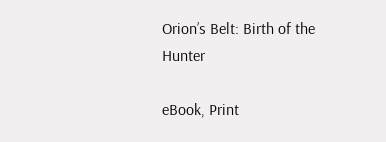Orion’s Belt: Birth of the Hunter

eBook, Print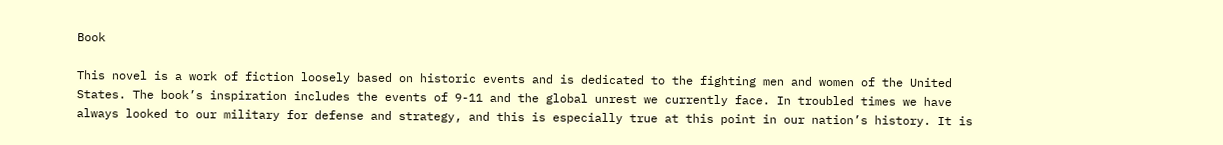Book

This novel is a work of fiction loosely based on historic events and is dedicated to the fighting men and women of the United States. The book’s inspiration includes the events of 9-11 and the global unrest we currently face. In troubled times we have always looked to our military for defense and strategy, and this is especially true at this point in our nation’s history. It is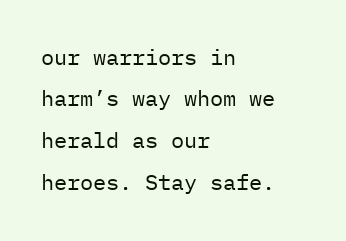our warriors in harm’s way whom we herald as our heroes. Stay safe.